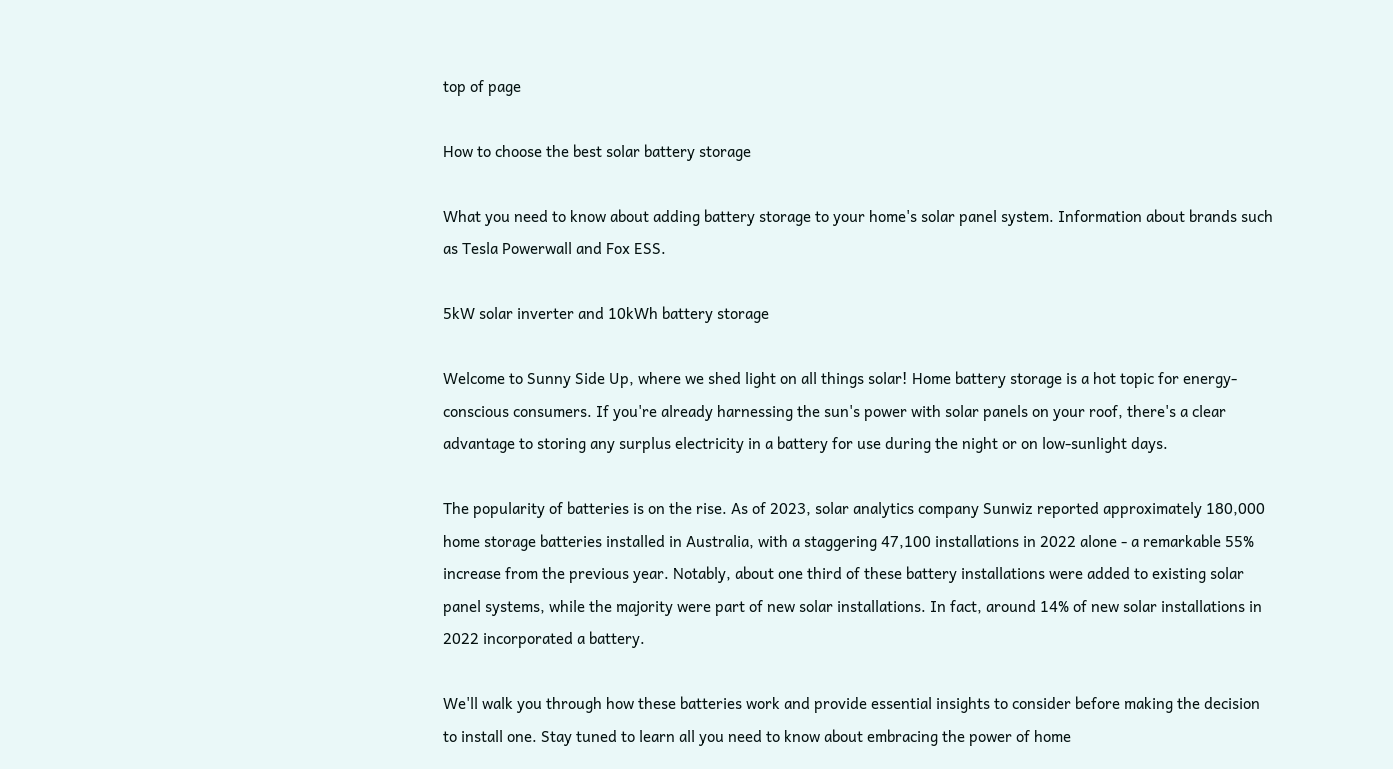top of page

How to choose the best solar battery storage

What you need to know about adding battery storage to your home's solar panel system. Information about brands such as Tesla Powerwall and Fox ESS.

5kW solar inverter and 10kWh battery storage

Welcome to Sunny Side Up, where we shed light on all things solar! Home battery storage is a hot topic for energy-conscious consumers. If you're already harnessing the sun's power with solar panels on your roof, there's a clear advantage to storing any surplus electricity in a battery for use during the night or on low-sunlight days.

The popularity of batteries is on the rise. As of 2023, solar analytics company Sunwiz reported approximately 180,000 home storage batteries installed in Australia, with a staggering 47,100 installations in 2022 alone - a remarkable 55% increase from the previous year. Notably, about one third of these battery installations were added to existing solar panel systems, while the majority were part of new solar installations. In fact, around 14% of new solar installations in 2022 incorporated a battery.

We'll walk you through how these batteries work and provide essential insights to consider before making the decision to install one. Stay tuned to learn all you need to know about embracing the power of home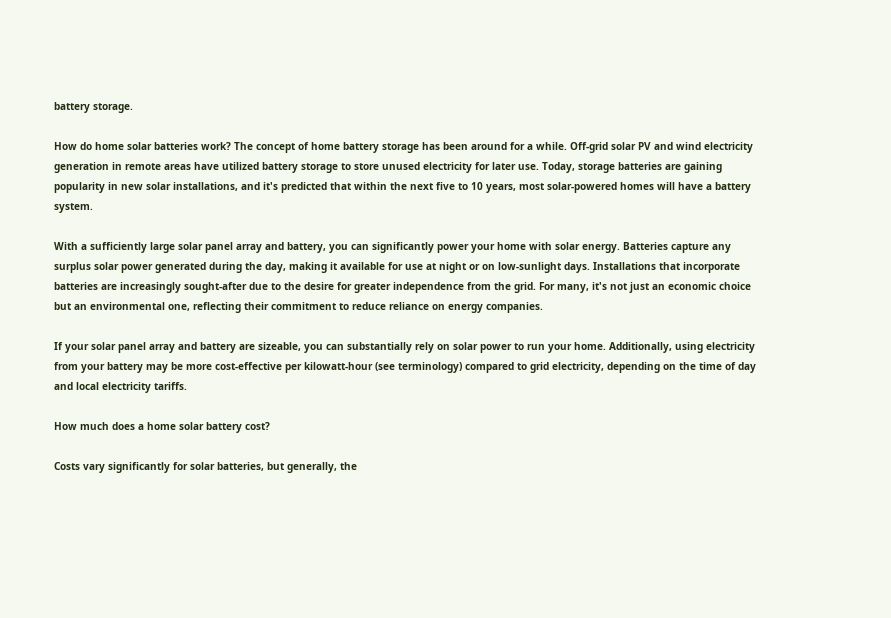battery storage.

How do home solar batteries work? The concept of home battery storage has been around for a while. Off-grid solar PV and wind electricity generation in remote areas have utilized battery storage to store unused electricity for later use. Today, storage batteries are gaining popularity in new solar installations, and it's predicted that within the next five to 10 years, most solar-powered homes will have a battery system.

With a sufficiently large solar panel array and battery, you can significantly power your home with solar energy. Batteries capture any surplus solar power generated during the day, making it available for use at night or on low-sunlight days. Installations that incorporate batteries are increasingly sought-after due to the desire for greater independence from the grid. For many, it's not just an economic choice but an environmental one, reflecting their commitment to reduce reliance on energy companies.

If your solar panel array and battery are sizeable, you can substantially rely on solar power to run your home. Additionally, using electricity from your battery may be more cost-effective per kilowatt-hour (see terminology) compared to grid electricity, depending on the time of day and local electricity tariffs.

How much does a home solar battery cost?

Costs vary significantly for solar batteries, but generally, the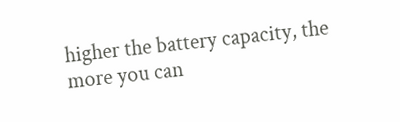higher the battery capacity, the more you can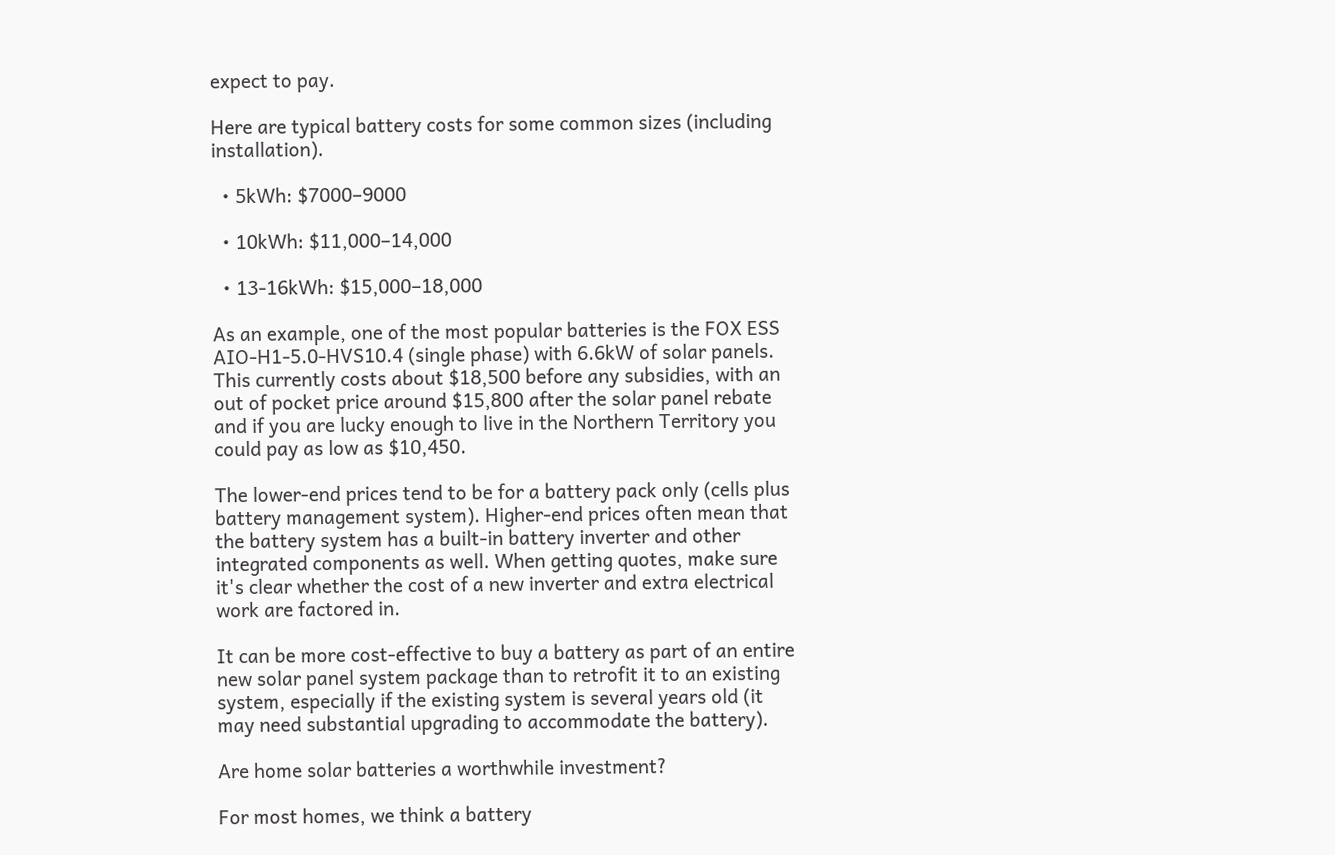expect to pay.

Here are typical battery costs for some common sizes (including installation).

  • 5kWh: $7000–9000

  • 10kWh: $11,000–14,000

  • 13-16kWh: $15,000–18,000

As an example, one of the most popular batteries is the FOX ESS AIO-H1-5.0-HVS10.4 (single phase) with 6.6kW of solar panels. This currently costs about $18,500 before any subsidies, with an out of pocket price around $15,800 after the solar panel rebate and if you are lucky enough to live in the Northern Territory you could pay as low as $10,450.

The lower-end prices tend to be for a battery pack only (cells plus battery management system). Higher-end prices often mean that the battery system has a built-in battery inverter and other integrated components as well. When getting quotes, make sure it's clear whether the cost of a new inverter and extra electrical work are factored in.

It can be more cost-effective to buy a battery as part of an entire new solar panel system package than to retrofit it to an existing system, especially if the existing system is several years old (it may need substantial upgrading to accommodate the battery).

Are home solar batteries a worthwhile investment?

For most homes, we think a battery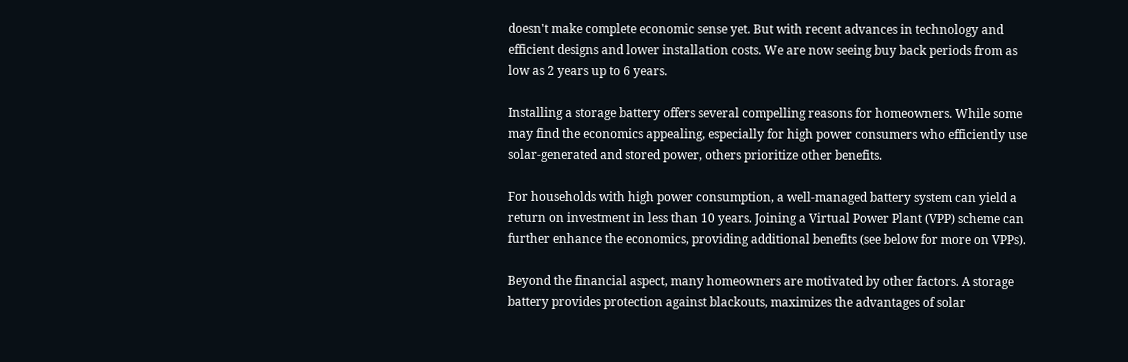doesn't make complete economic sense yet. But with recent advances in technology and efficient designs and lower installation costs. We are now seeing buy back periods from as low as 2 years up to 6 years.

Installing a storage battery offers several compelling reasons for homeowners. While some may find the economics appealing, especially for high power consumers who efficiently use solar-generated and stored power, others prioritize other benefits.

For households with high power consumption, a well-managed battery system can yield a return on investment in less than 10 years. Joining a Virtual Power Plant (VPP) scheme can further enhance the economics, providing additional benefits (see below for more on VPPs).

Beyond the financial aspect, many homeowners are motivated by other factors. A storage battery provides protection against blackouts, maximizes the advantages of solar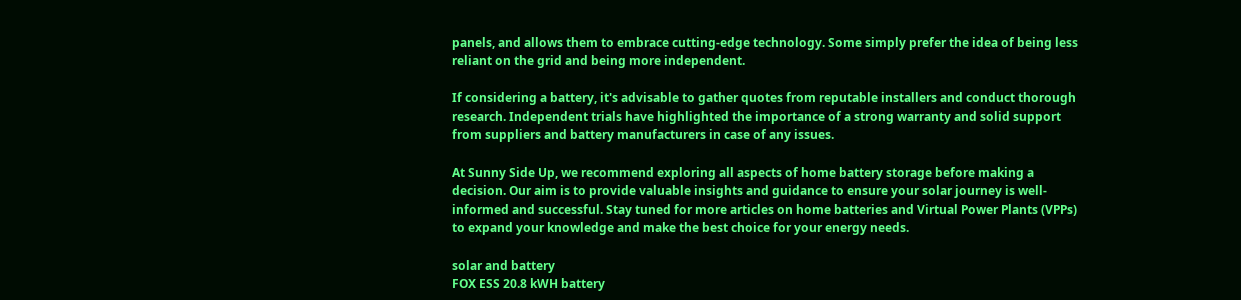panels, and allows them to embrace cutting-edge technology. Some simply prefer the idea of being less reliant on the grid and being more independent.

If considering a battery, it's advisable to gather quotes from reputable installers and conduct thorough research. Independent trials have highlighted the importance of a strong warranty and solid support from suppliers and battery manufacturers in case of any issues.

At Sunny Side Up, we recommend exploring all aspects of home battery storage before making a decision. Our aim is to provide valuable insights and guidance to ensure your solar journey is well-informed and successful. Stay tuned for more articles on home batteries and Virtual Power Plants (VPPs) to expand your knowledge and make the best choice for your energy needs.

solar and battery
FOX ESS 20.8 kWH battery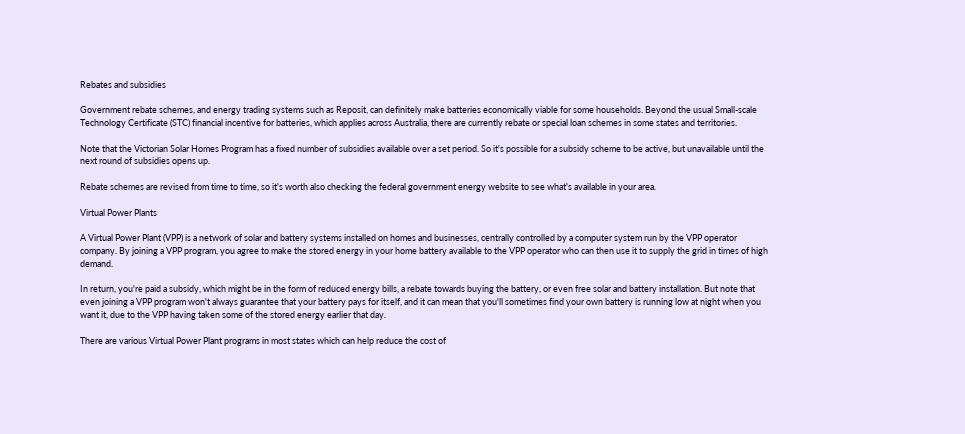Rebates and subsidies

Government rebate schemes, and energy trading systems such as Reposit, can definitely make batteries economically viable for some households. Beyond the usual Small-scale Technology Certificate (STC) financial incentive for batteries, which applies across Australia, there are currently rebate or special loan schemes in some states and territories.

Note that the Victorian Solar Homes Program has a fixed number of subsidies available over a set period. So it's possible for a subsidy scheme to be active, but unavailable until the next round of subsidies opens up.

Rebate schemes are revised from time to time, so it's worth also checking the federal government energy website to see what's available in your area.

Virtual Power Plants

A Virtual Power Plant (VPP) is a network of solar and battery systems installed on homes and businesses, centrally controlled by a computer system run by the VPP operator company. By joining a VPP program, you agree to make the stored energy in your home battery available to the VPP operator who can then use it to supply the grid in times of high demand.

In return, you're paid a subsidy, which might be in the form of reduced energy bills, a rebate towards buying the battery, or even free solar and battery installation. But note that even joining a VPP program won't always guarantee that your battery pays for itself, and it can mean that you'll sometimes find your own battery is running low at night when you want it, due to the VPP having taken some of the stored energy earlier that day.

There are various Virtual Power Plant programs in most states which can help reduce the cost of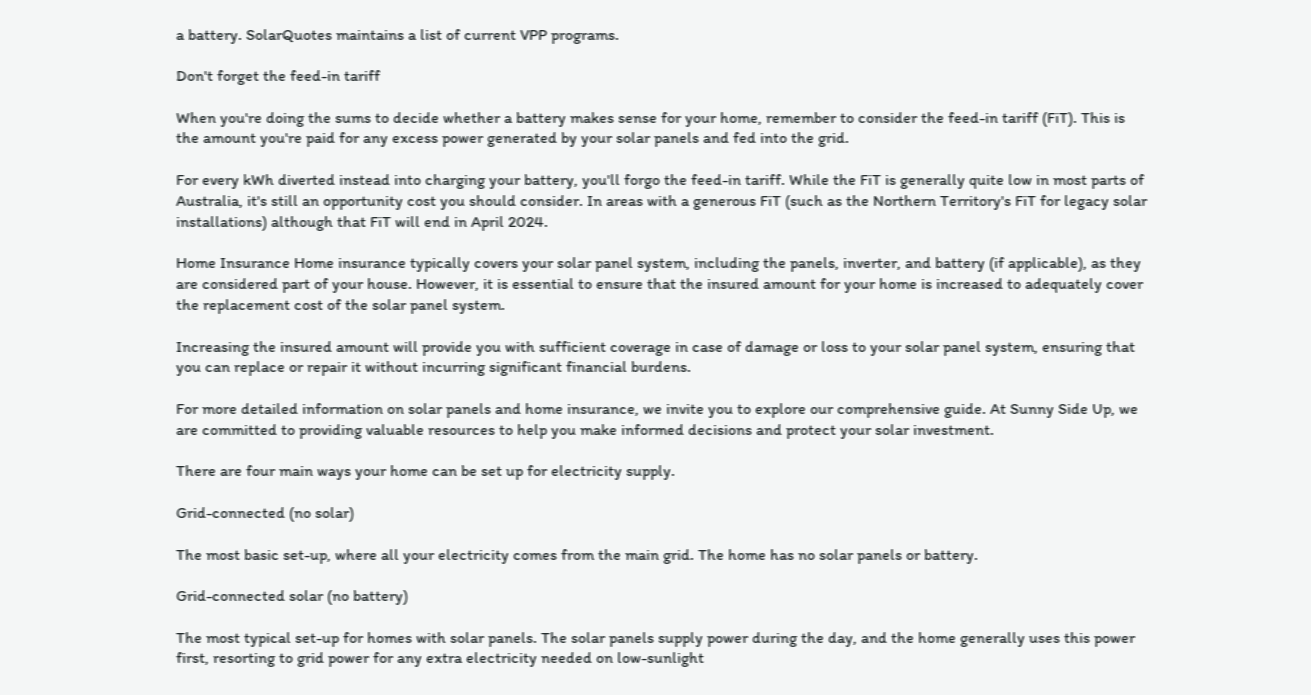a battery. SolarQuotes maintains a list of current VPP programs.

Don't forget the feed-in tariff

When you're doing the sums to decide whether a battery makes sense for your home, remember to consider the feed-in tariff (FiT). This is the amount you're paid for any excess power generated by your solar panels and fed into the grid.

For every kWh diverted instead into charging your battery, you'll forgo the feed-in tariff. While the FiT is generally quite low in most parts of Australia, it's still an opportunity cost you should consider. In areas with a generous FiT (such as the Northern Territory's FiT for legacy solar installations) although that FiT will end in April 2024.

Home Insurance Home insurance typically covers your solar panel system, including the panels, inverter, and battery (if applicable), as they are considered part of your house. However, it is essential to ensure that the insured amount for your home is increased to adequately cover the replacement cost of the solar panel system.

Increasing the insured amount will provide you with sufficient coverage in case of damage or loss to your solar panel system, ensuring that you can replace or repair it without incurring significant financial burdens.

For more detailed information on solar panels and home insurance, we invite you to explore our comprehensive guide. At Sunny Side Up, we are committed to providing valuable resources to help you make informed decisions and protect your solar investment.

There are four main ways your home can be set up for electricity supply.

Grid-connected (no solar)

The most basic set-up, where all your electricity comes from the main grid. The home has no solar panels or battery.

Grid-connected solar (no battery)

The most typical set-up for homes with solar panels. The solar panels supply power during the day, and the home generally uses this power first, resorting to grid power for any extra electricity needed on low-sunlight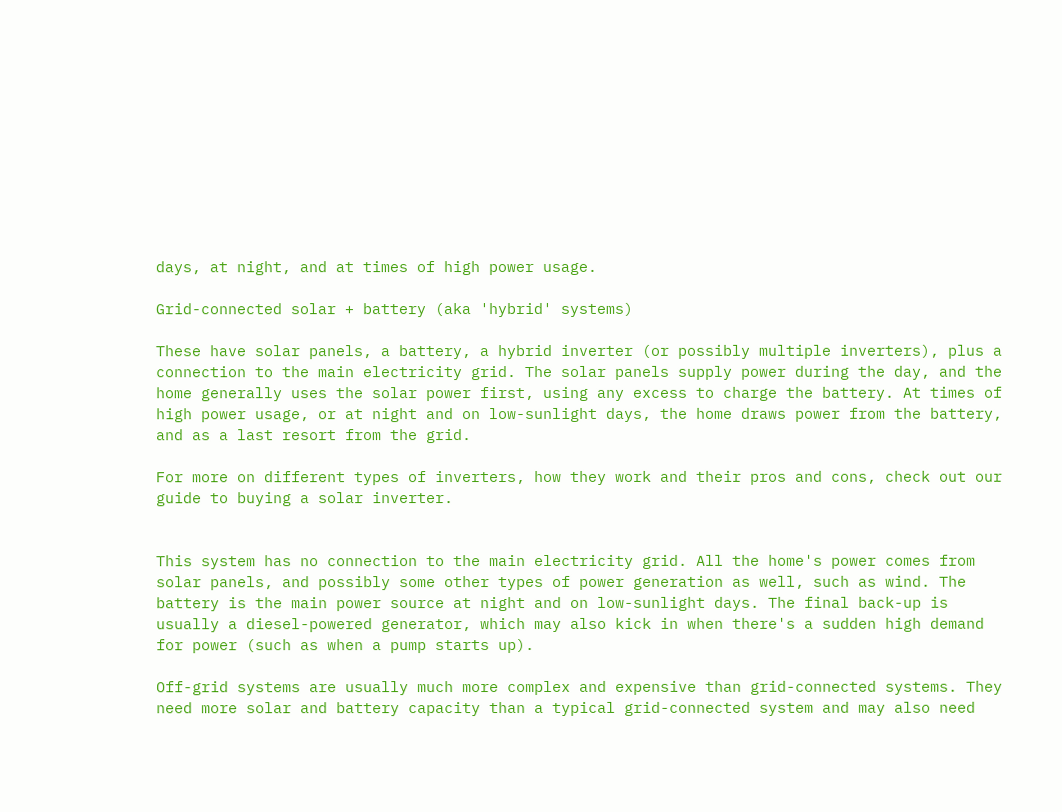days, at night, and at times of high power usage.

Grid-connected solar + battery (aka 'hybrid' systems)

These have solar panels, a battery, a hybrid inverter (or possibly multiple inverters), plus a connection to the main electricity grid. The solar panels supply power during the day, and the home generally uses the solar power first, using any excess to charge the battery. At times of high power usage, or at night and on low-sunlight days, the home draws power from the battery, and as a last resort from the grid.

For more on different types of inverters, how they work and their pros and cons, check out our guide to buying a solar inverter.


This system has no connection to the main electricity grid. All the home's power comes from solar panels, and possibly some other types of power generation as well, such as wind. The battery is the main power source at night and on low-sunlight days. The final back-up is usually a diesel-powered generator, which may also kick in when there's a sudden high demand for power (such as when a pump starts up).

Off-grid systems are usually much more complex and expensive than grid-connected systems. They need more solar and battery capacity than a typical grid-connected system and may also need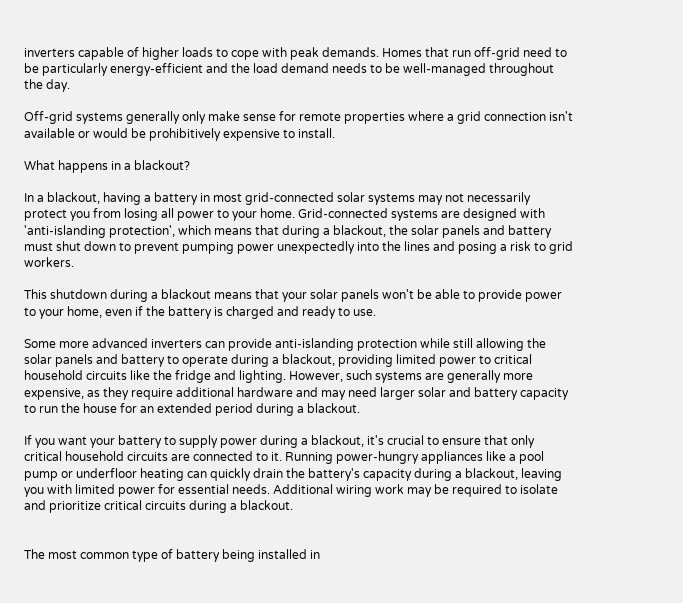inverters capable of higher loads to cope with peak demands. Homes that run off-grid need to be particularly energy-efficient and the load demand needs to be well-managed throughout the day.

Off-grid systems generally only make sense for remote properties where a grid connection isn't available or would be prohibitively expensive to install.

What happens in a blackout?

In a blackout, having a battery in most grid-connected solar systems may not necessarily protect you from losing all power to your home. Grid-connected systems are designed with 'anti-islanding protection', which means that during a blackout, the solar panels and battery must shut down to prevent pumping power unexpectedly into the lines and posing a risk to grid workers.

This shutdown during a blackout means that your solar panels won't be able to provide power to your home, even if the battery is charged and ready to use.

Some more advanced inverters can provide anti-islanding protection while still allowing the solar panels and battery to operate during a blackout, providing limited power to critical household circuits like the fridge and lighting. However, such systems are generally more expensive, as they require additional hardware and may need larger solar and battery capacity to run the house for an extended period during a blackout.

If you want your battery to supply power during a blackout, it's crucial to ensure that only critical household circuits are connected to it. Running power-hungry appliances like a pool pump or underfloor heating can quickly drain the battery's capacity during a blackout, leaving you with limited power for essential needs. Additional wiring work may be required to isolate and prioritize critical circuits during a blackout.


The most common type of battery being installed in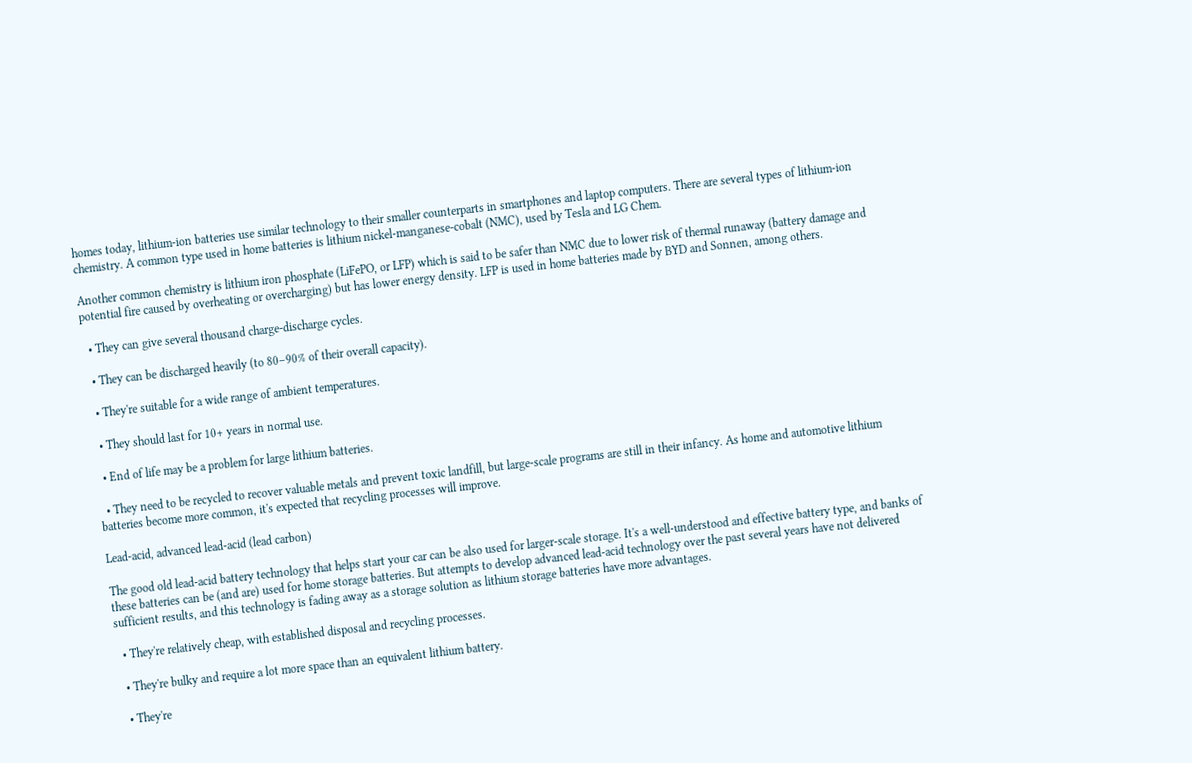homes today, lithium-ion batteries use similar technology to their smaller counterparts in smartphones and laptop computers. There are several types of lithium-ion chemistry. A common type used in home batteries is lithium nickel-manganese-cobalt (NMC), used by Tesla and LG Chem.

Another common chemistry is lithium iron phosphate (LiFePO, or LFP) which is said to be safer than NMC due to lower risk of thermal runaway (battery damage and potential fire caused by overheating or overcharging) but has lower energy density. LFP is used in home batteries made by BYD and Sonnen, among others.

  • They can give several thousand charge-discharge cycles.

  • They can be discharged heavily (to 80–90% of their overall capacity).

  • They're suitable for a wide range of ambient temperatures.

  • They should last for 10+ years in normal use.

  • End of life may be a problem for large lithium batteries.

  • They need to be recycled to recover valuable metals and prevent toxic landfill, but large-scale programs are still in their infancy. As home and automotive lithium batteries become more common, it's expected that recycling processes will improve.

Lead-acid, advanced lead-acid (lead carbon)

The good old lead-acid battery technology that helps start your car can be also used for larger-scale storage. It's a well-understood and effective battery type, and banks of these batteries can be (and are) used for home storage batteries. But attempts to develop advanced lead-acid technology over the past several years have not delivered sufficient results, and this technology is fading away as a storage solution as lithium storage batteries have more advantages.

  • They're relatively cheap, with established disposal and recycling processes.

  • They're bulky and require a lot more space than an equivalent lithium battery.

  • They're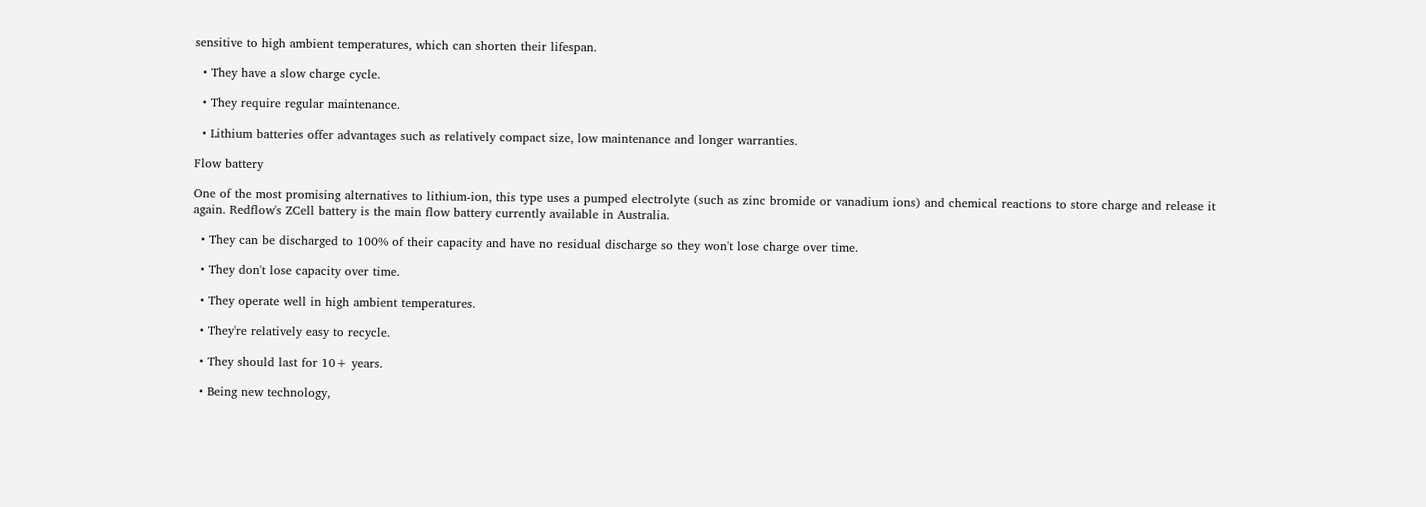sensitive to high ambient temperatures, which can shorten their lifespan.

  • They have a slow charge cycle.

  • They require regular maintenance.

  • Lithium batteries offer advantages such as relatively compact size, low maintenance and longer warranties.

Flow battery

One of the most promising alternatives to lithium-ion, this type uses a pumped electrolyte (such as zinc bromide or vanadium ions) and chemical reactions to store charge and release it again. Redflow's ZCell battery is the main flow battery currently available in Australia.

  • They can be discharged to 100% of their capacity and have no residual discharge so they won't lose charge over time.

  • They don't lose capacity over time.

  • They operate well in high ambient temperatures.

  • They're relatively easy to recycle.

  • They should last for 10+ years.

  • Being new technology,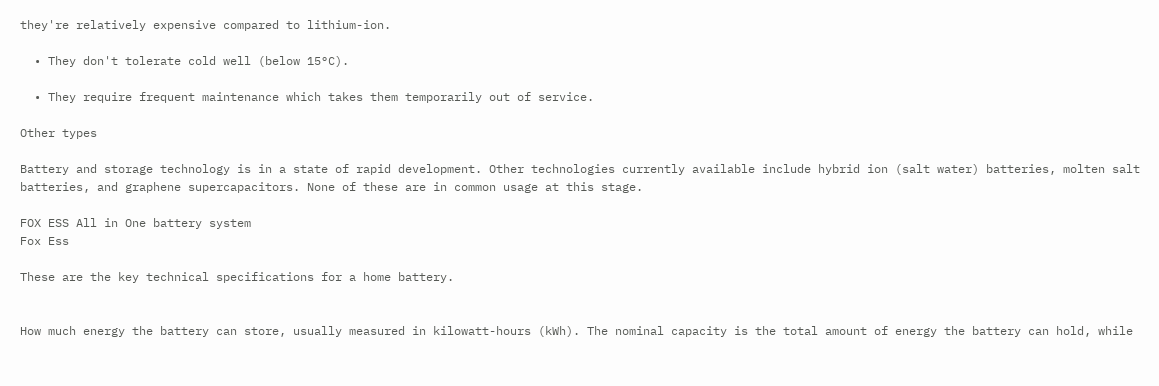they're relatively expensive compared to lithium-ion.

  • They don't tolerate cold well (below 15°C).

  • They require frequent maintenance which takes them temporarily out of service.

Other types

Battery and storage technology is in a state of rapid development. Other technologies currently available include hybrid ion (salt water) batteries, molten salt batteries, and graphene supercapacitors. None of these are in common usage at this stage.

FOX ESS All in One battery system
Fox Ess

These are the key technical specifications for a home battery.


How much energy the battery can store, usually measured in kilowatt-hours (kWh). The nominal capacity is the total amount of energy the battery can hold, while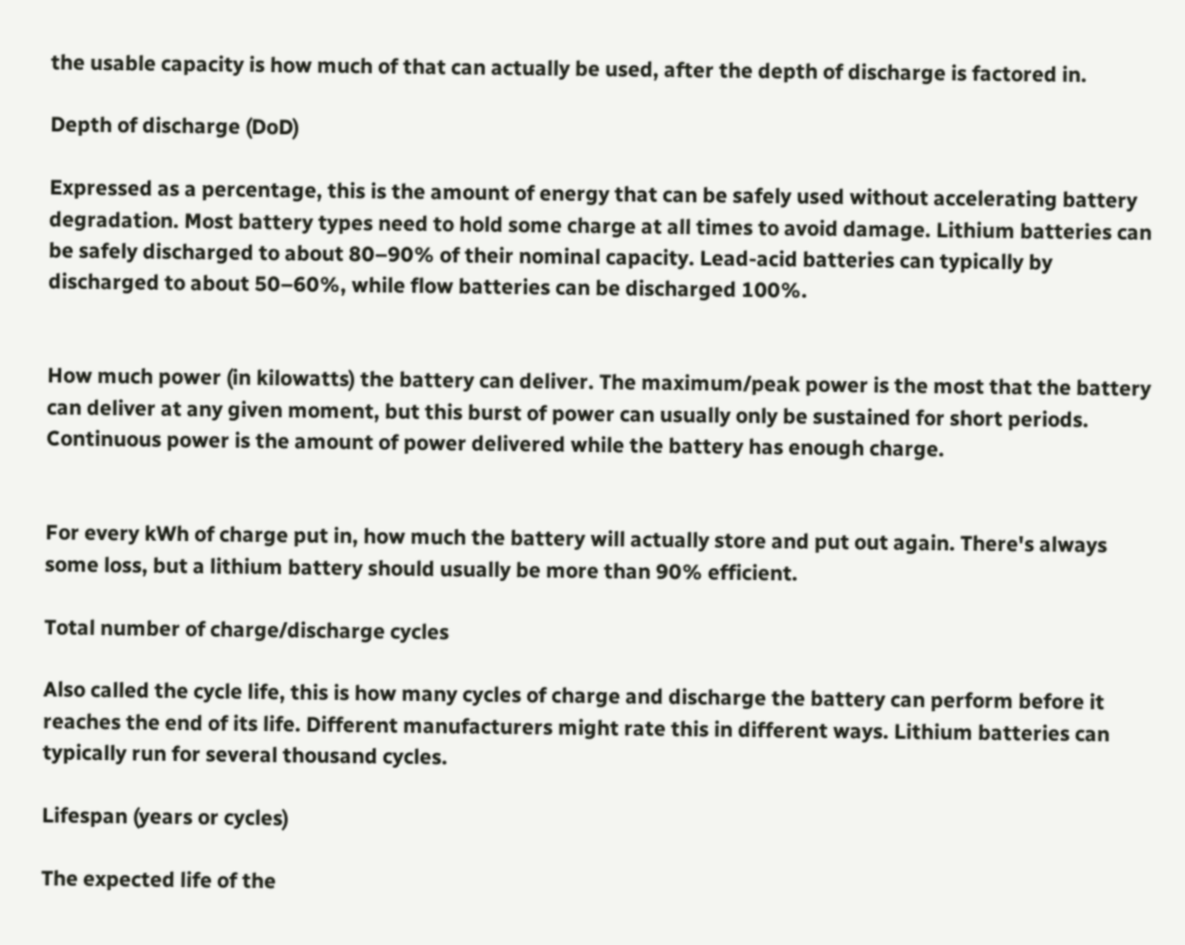the usable capacity is how much of that can actually be used, after the depth of discharge is factored in.

Depth of discharge (DoD)

Expressed as a percentage, this is the amount of energy that can be safely used without accelerating battery degradation. Most battery types need to hold some charge at all times to avoid damage. Lithium batteries can be safely discharged to about 80–90% of their nominal capacity. Lead-acid batteries can typically by discharged to about 50–60%, while flow batteries can be discharged 100%.


How much power (in kilowatts) the battery can deliver. The maximum/peak power is the most that the battery can deliver at any given moment, but this burst of power can usually only be sustained for short periods. Continuous power is the amount of power delivered while the battery has enough charge.


For every kWh of charge put in, how much the battery will actually store and put out again. There's always some loss, but a lithium battery should usually be more than 90% efficient.

Total number of charge/discharge cycles

Also called the cycle life, this is how many cycles of charge and discharge the battery can perform before it reaches the end of its life. Different manufacturers might rate this in different ways. Lithium batteries can typically run for several thousand cycles.

Lifespan (years or cycles)

The expected life of the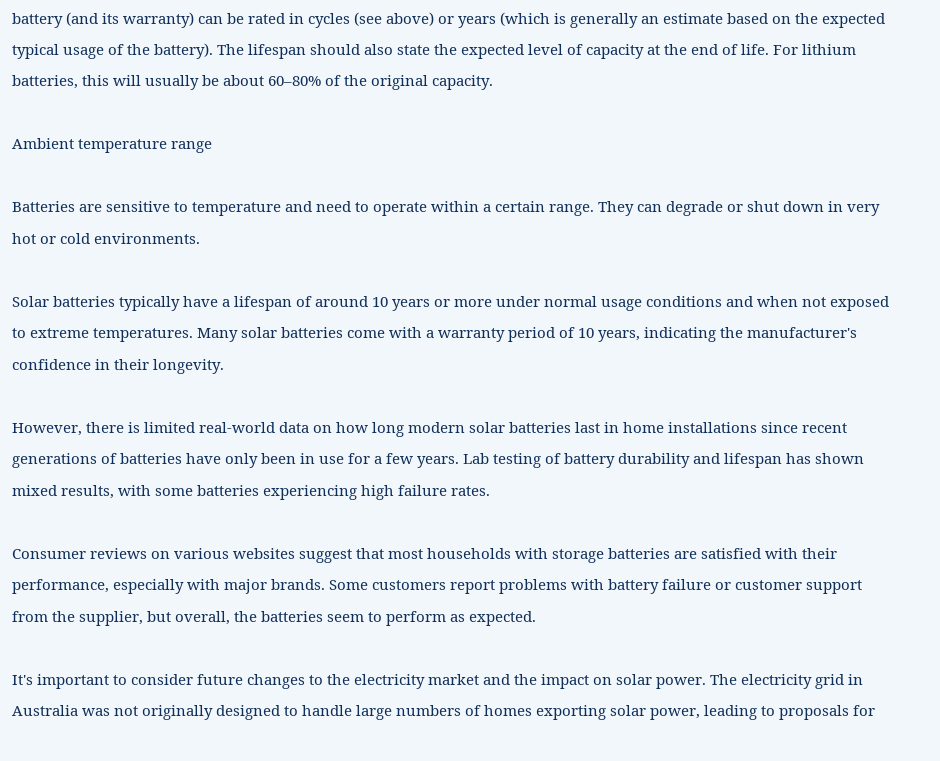battery (and its warranty) can be rated in cycles (see above) or years (which is generally an estimate based on the expected typical usage of the battery). The lifespan should also state the expected level of capacity at the end of life. For lithium batteries, this will usually be about 60–80% of the original capacity.

Ambient temperature range

Batteries are sensitive to temperature and need to operate within a certain range. They can degrade or shut down in very hot or cold environments.

Solar batteries typically have a lifespan of around 10 years or more under normal usage conditions and when not exposed to extreme temperatures. Many solar batteries come with a warranty period of 10 years, indicating the manufacturer's confidence in their longevity.

However, there is limited real-world data on how long modern solar batteries last in home installations since recent generations of batteries have only been in use for a few years. Lab testing of battery durability and lifespan has shown mixed results, with some batteries experiencing high failure rates.

Consumer reviews on various websites suggest that most households with storage batteries are satisfied with their performance, especially with major brands. Some customers report problems with battery failure or customer support from the supplier, but overall, the batteries seem to perform as expected.

It's important to consider future changes to the electricity market and the impact on solar power. The electricity grid in Australia was not originally designed to handle large numbers of homes exporting solar power, leading to proposals for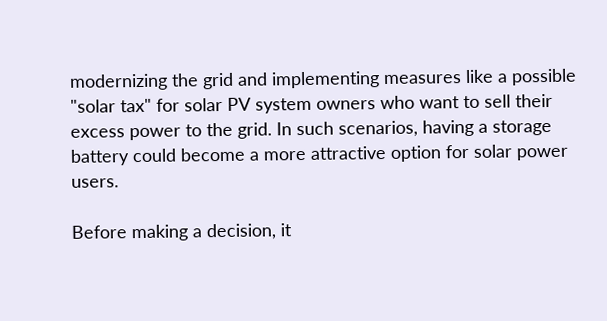modernizing the grid and implementing measures like a possible "solar tax" for solar PV system owners who want to sell their excess power to the grid. In such scenarios, having a storage battery could become a more attractive option for solar power users.

Before making a decision, it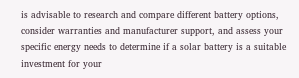is advisable to research and compare different battery options, consider warranties and manufacturer support, and assess your specific energy needs to determine if a solar battery is a suitable investment for your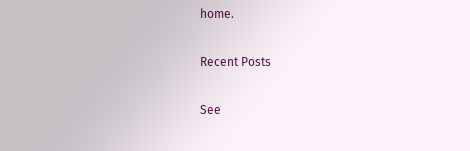home.

Recent Posts

See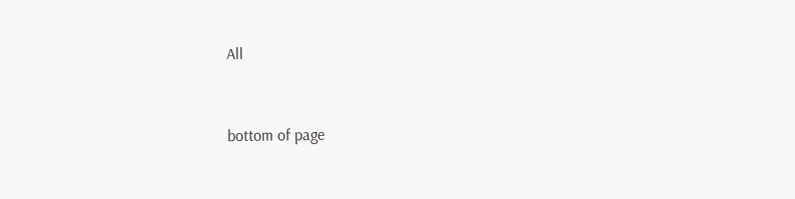All


bottom of page